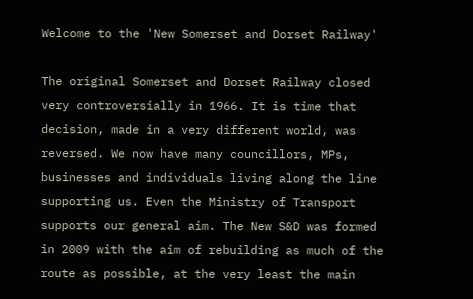Welcome to the 'New Somerset and Dorset Railway'

The original Somerset and Dorset Railway closed very controversially in 1966. It is time that decision, made in a very different world, was reversed. We now have many councillors, MPs, businesses and individuals living along the line supporting us. Even the Ministry of Transport supports our general aim. The New S&D was formed in 2009 with the aim of rebuilding as much of the route as possible, at the very least the main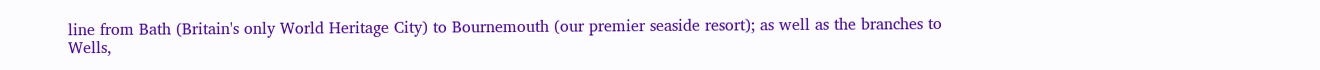line from Bath (Britain's only World Heritage City) to Bournemouth (our premier seaside resort); as well as the branches to Wells,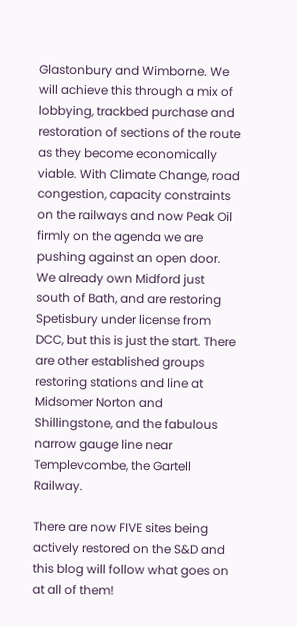Glastonbury and Wimborne. We will achieve this through a mix of lobbying, trackbed purchase and restoration of sections of the route as they become economically viable. With Climate Change, road congestion, capacity constraints on the railways and now Peak Oil firmly on the agenda we are pushing against an open door. We already own Midford just south of Bath, and are restoring Spetisbury under license from DCC, but this is just the start. There are other established groups restoring stations and line at Midsomer Norton and Shillingstone, and the fabulous narrow gauge line near Templevcombe, the Gartell Railway.

There are now FIVE sites being actively restored on the S&D and this blog will follow what goes on at all of them!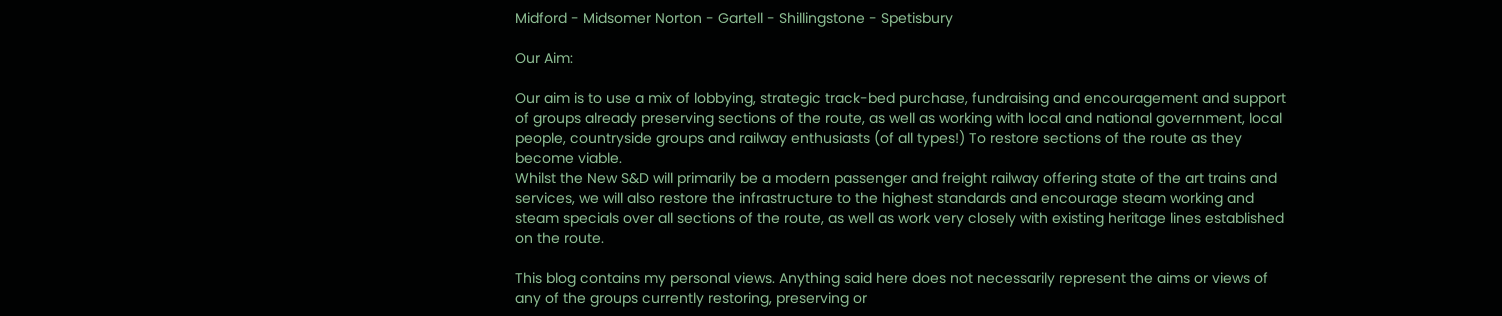Midford - Midsomer Norton - Gartell - Shillingstone - Spetisbury

Our Aim:

Our aim is to use a mix of lobbying, strategic track-bed purchase, fundraising and encouragement and support of groups already preserving sections of the route, as well as working with local and national government, local people, countryside groups and railway enthusiasts (of all types!) To restore sections of the route as they become viable.
Whilst the New S&D will primarily be a modern passenger and freight railway offering state of the art trains and services, we will also restore the infrastructure to the highest standards and encourage steam working and steam specials over all sections of the route, as well as work very closely with existing heritage lines established on the route.

This blog contains my personal views. Anything said here does not necessarily represent the aims or views of any of the groups currently restoring, preserving or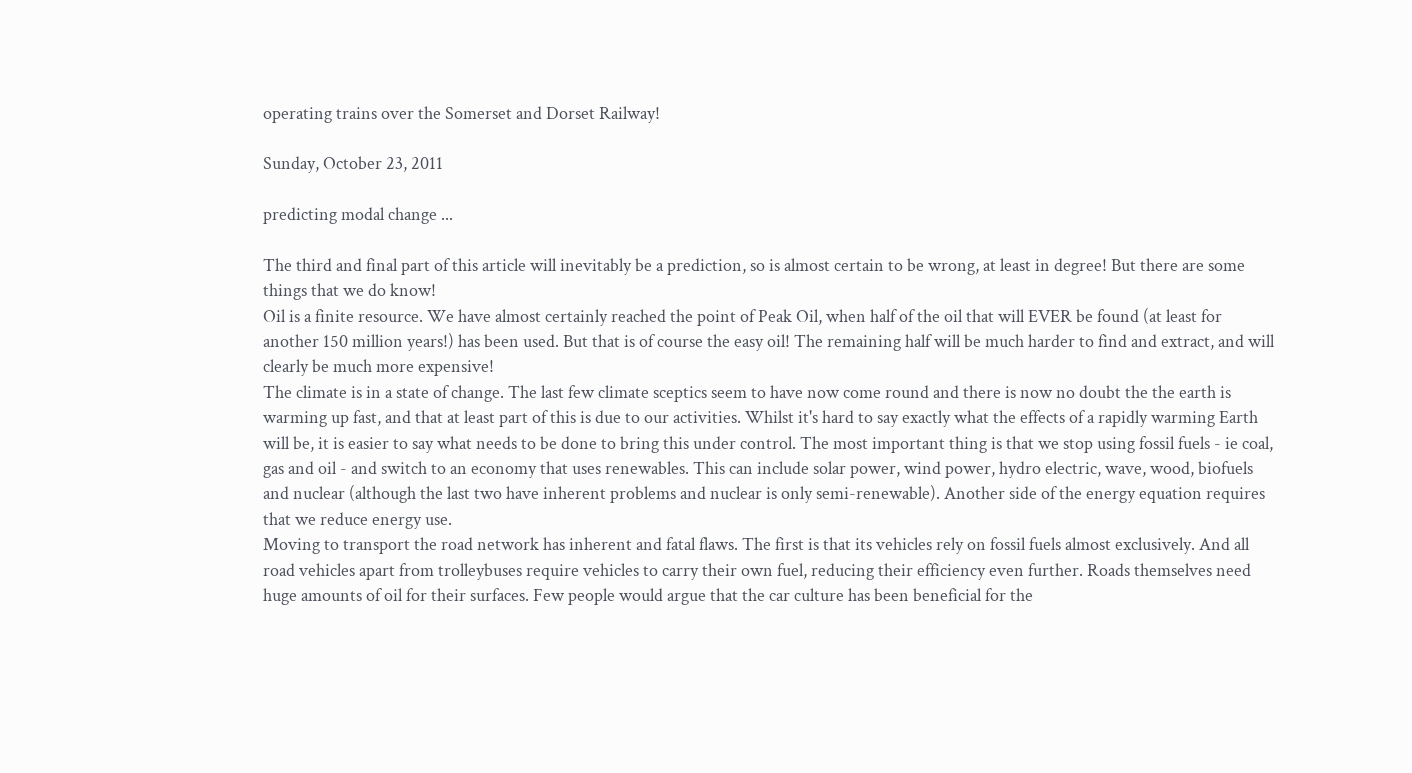operating trains over the Somerset and Dorset Railway!

Sunday, October 23, 2011

predicting modal change ...

The third and final part of this article will inevitably be a prediction, so is almost certain to be wrong, at least in degree! But there are some things that we do know!
Oil is a finite resource. We have almost certainly reached the point of Peak Oil, when half of the oil that will EVER be found (at least for another 150 million years!) has been used. But that is of course the easy oil! The remaining half will be much harder to find and extract, and will clearly be much more expensive!
The climate is in a state of change. The last few climate sceptics seem to have now come round and there is now no doubt the the earth is warming up fast, and that at least part of this is due to our activities. Whilst it's hard to say exactly what the effects of a rapidly warming Earth will be, it is easier to say what needs to be done to bring this under control. The most important thing is that we stop using fossil fuels - ie coal, gas and oil - and switch to an economy that uses renewables. This can include solar power, wind power, hydro electric, wave, wood, biofuels and nuclear (although the last two have inherent problems and nuclear is only semi-renewable). Another side of the energy equation requires that we reduce energy use.
Moving to transport the road network has inherent and fatal flaws. The first is that its vehicles rely on fossil fuels almost exclusively. And all road vehicles apart from trolleybuses require vehicles to carry their own fuel, reducing their efficiency even further. Roads themselves need huge amounts of oil for their surfaces. Few people would argue that the car culture has been beneficial for the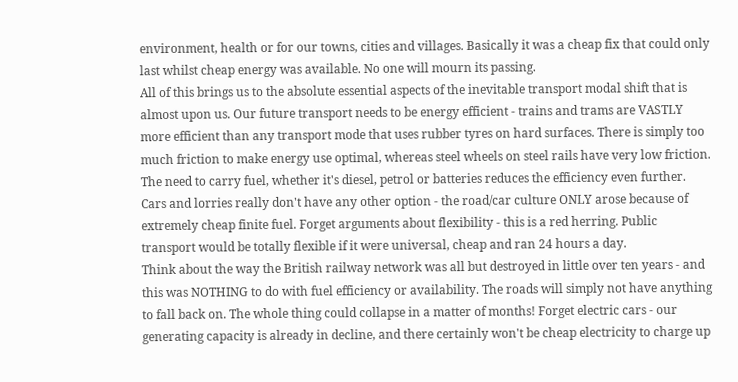environment, health or for our towns, cities and villages. Basically it was a cheap fix that could only last whilst cheap energy was available. No one will mourn its passing.
All of this brings us to the absolute essential aspects of the inevitable transport modal shift that is almost upon us. Our future transport needs to be energy efficient - trains and trams are VASTLY more efficient than any transport mode that uses rubber tyres on hard surfaces. There is simply too much friction to make energy use optimal, whereas steel wheels on steel rails have very low friction. The need to carry fuel, whether it's diesel, petrol or batteries reduces the efficiency even further. Cars and lorries really don't have any other option - the road/car culture ONLY arose because of extremely cheap finite fuel. Forget arguments about flexibility - this is a red herring. Public transport would be totally flexible if it were universal, cheap and ran 24 hours a day.
Think about the way the British railway network was all but destroyed in little over ten years - and this was NOTHING to do with fuel efficiency or availability. The roads will simply not have anything to fall back on. The whole thing could collapse in a matter of months! Forget electric cars - our generating capacity is already in decline, and there certainly won't be cheap electricity to charge up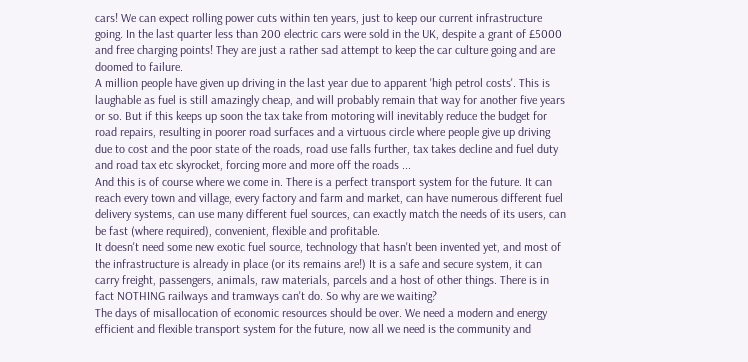cars! We can expect rolling power cuts within ten years, just to keep our current infrastructure going. In the last quarter less than 200 electric cars were sold in the UK, despite a grant of £5000 and free charging points! They are just a rather sad attempt to keep the car culture going and are doomed to failure.
A million people have given up driving in the last year due to apparent 'high petrol costs'. This is laughable as fuel is still amazingly cheap, and will probably remain that way for another five years or so. But if this keeps up soon the tax take from motoring will inevitably reduce the budget for road repairs, resulting in poorer road surfaces and a virtuous circle where people give up driving due to cost and the poor state of the roads, road use falls further, tax takes decline and fuel duty and road tax etc skyrocket, forcing more and more off the roads ...
And this is of course where we come in. There is a perfect transport system for the future. It can reach every town and village, every factory and farm and market, can have numerous different fuel delivery systems, can use many different fuel sources, can exactly match the needs of its users, can be fast (where required), convenient, flexible and profitable.
It doesn't need some new exotic fuel source, technology that hasn't been invented yet, and most of the infrastructure is already in place (or its remains are!) It is a safe and secure system, it can carry freight, passengers, animals, raw materials, parcels and a host of other things. There is in fact NOTHING railways and tramways can't do. So why are we waiting?
The days of misallocation of economic resources should be over. We need a modern and energy efficient and flexible transport system for the future, now all we need is the community and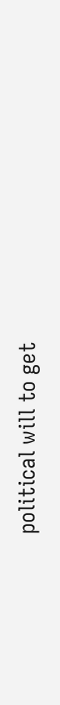political will to get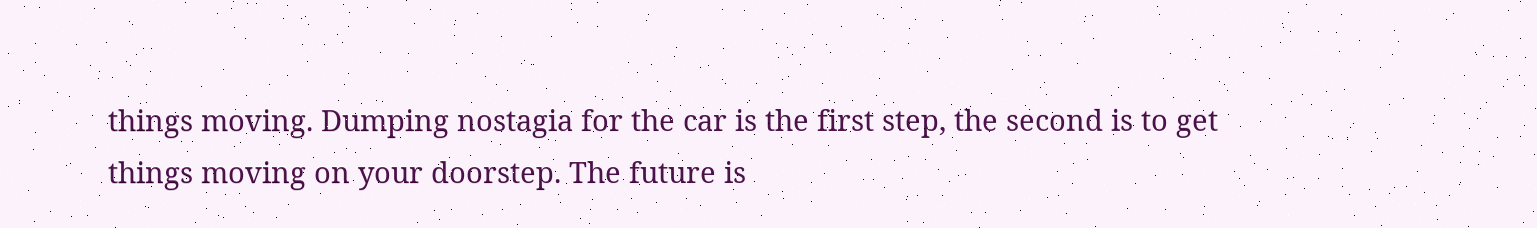things moving. Dumping nostagia for the car is the first step, the second is to get things moving on your doorstep. The future is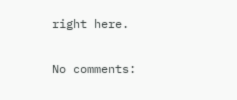right here.

No comments: